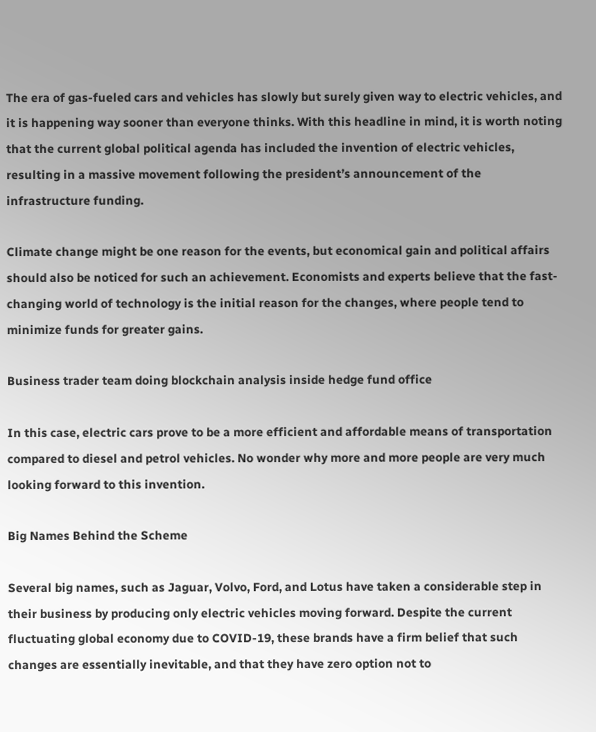The era of gas-fueled cars and vehicles has slowly but surely given way to electric vehicles, and it is happening way sooner than everyone thinks. With this headline in mind, it is worth noting that the current global political agenda has included the invention of electric vehicles, resulting in a massive movement following the president’s announcement of the infrastructure funding.

Climate change might be one reason for the events, but economical gain and political affairs should also be noticed for such an achievement. Economists and experts believe that the fast-changing world of technology is the initial reason for the changes, where people tend to minimize funds for greater gains.

Business trader team doing blockchain analysis inside hedge fund office

In this case, electric cars prove to be a more efficient and affordable means of transportation compared to diesel and petrol vehicles. No wonder why more and more people are very much looking forward to this invention.

Big Names Behind the Scheme

Several big names, such as Jaguar, Volvo, Ford, and Lotus have taken a considerable step in their business by producing only electric vehicles moving forward. Despite the current fluctuating global economy due to COVID-19, these brands have a firm belief that such changes are essentially inevitable, and that they have zero option not to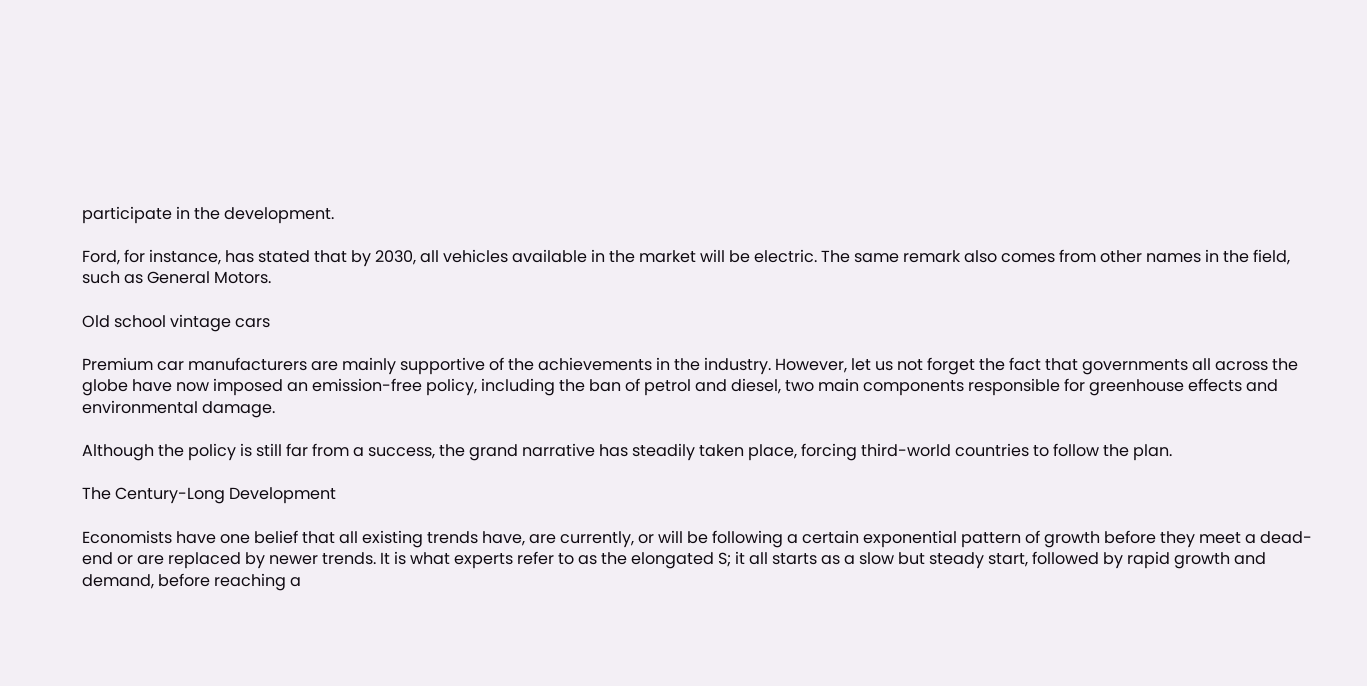participate in the development.

Ford, for instance, has stated that by 2030, all vehicles available in the market will be electric. The same remark also comes from other names in the field, such as General Motors.

Old school vintage cars

Premium car manufacturers are mainly supportive of the achievements in the industry. However, let us not forget the fact that governments all across the globe have now imposed an emission-free policy, including the ban of petrol and diesel, two main components responsible for greenhouse effects and environmental damage.

Although the policy is still far from a success, the grand narrative has steadily taken place, forcing third-world countries to follow the plan.

The Century-Long Development

Economists have one belief that all existing trends have, are currently, or will be following a certain exponential pattern of growth before they meet a dead-end or are replaced by newer trends. It is what experts refer to as the elongated S; it all starts as a slow but steady start, followed by rapid growth and demand, before reaching a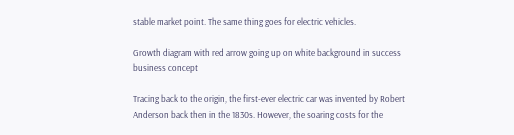stable market point. The same thing goes for electric vehicles.

Growth diagram with red arrow going up on white background in success business concept

Tracing back to the origin, the first-ever electric car was invented by Robert Anderson back then in the 1830s. However, the soaring costs for the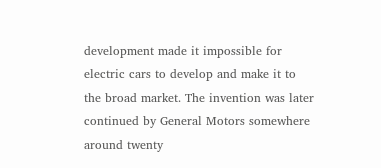development made it impossible for electric cars to develop and make it to the broad market. The invention was later continued by General Motors somewhere around twenty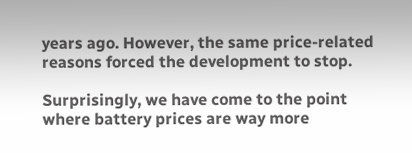years ago. However, the same price-related reasons forced the development to stop.

Surprisingly, we have come to the point where battery prices are way more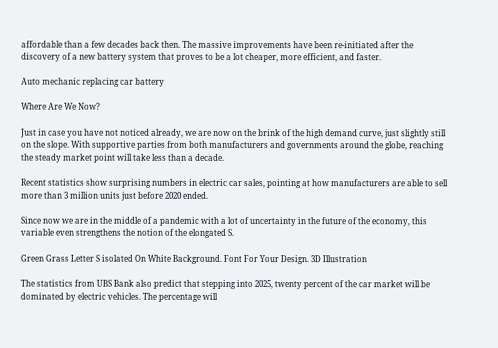affordable than a few decades back then. The massive improvements have been re-initiated after the discovery of a new battery system that proves to be a lot cheaper, more efficient, and faster.

Auto mechanic replacing car battery

Where Are We Now?

Just in case you have not noticed already, we are now on the brink of the high demand curve, just slightly still on the slope. With supportive parties from both manufacturers and governments around the globe, reaching the steady market point will take less than a decade.

Recent statistics show surprising numbers in electric car sales, pointing at how manufacturers are able to sell more than 3 million units just before 2020 ended.

Since now we are in the middle of a pandemic with a lot of uncertainty in the future of the economy, this variable even strengthens the notion of the elongated S.

Green Grass Letter S isolated On White Background. Font For Your Design. 3D Illustration

The statistics from UBS Bank also predict that stepping into 2025, twenty percent of the car market will be dominated by electric vehicles. The percentage will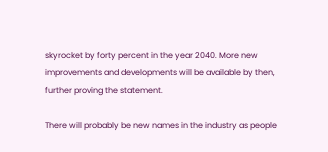skyrocket by forty percent in the year 2040. More new improvements and developments will be available by then, further proving the statement.

There will probably be new names in the industry as people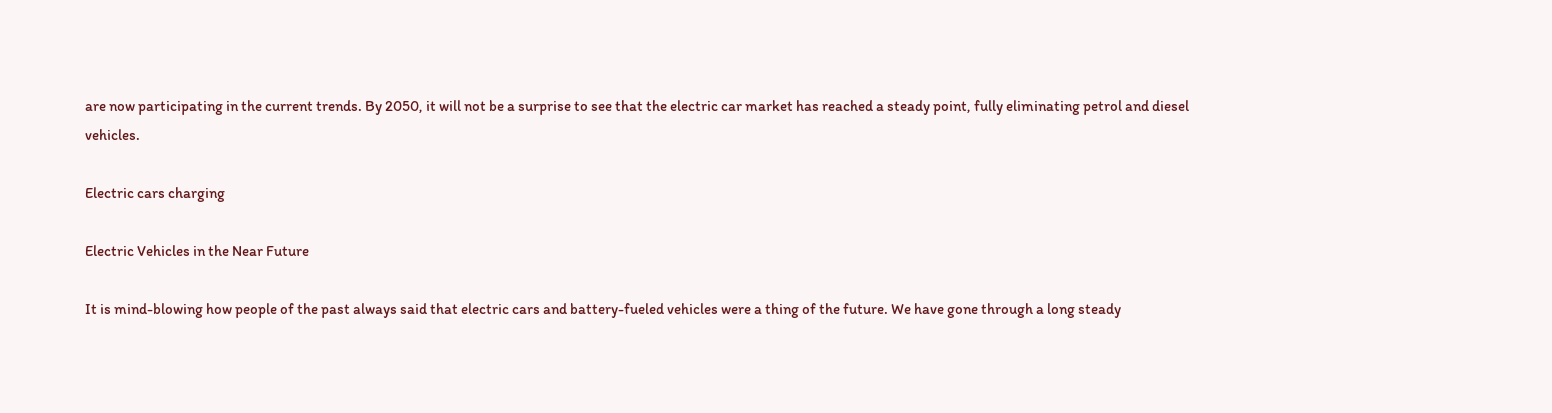are now participating in the current trends. By 2050, it will not be a surprise to see that the electric car market has reached a steady point, fully eliminating petrol and diesel vehicles.

Electric cars charging

Electric Vehicles in the Near Future

It is mind-blowing how people of the past always said that electric cars and battery-fueled vehicles were a thing of the future. We have gone through a long steady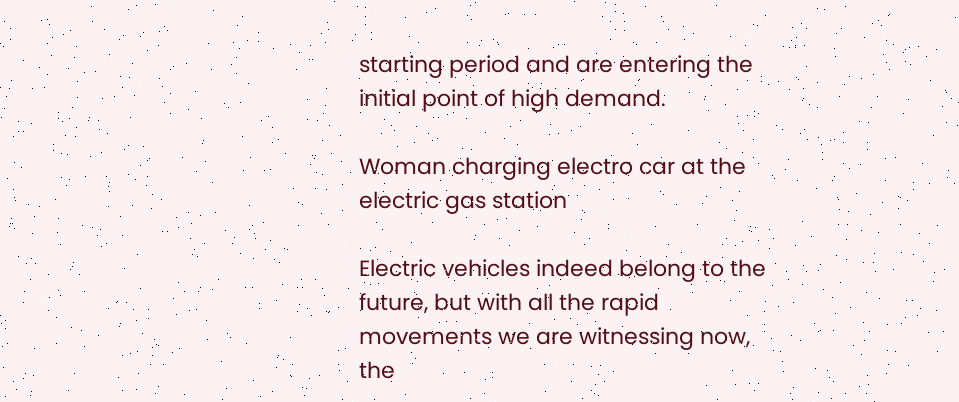starting period and are entering the initial point of high demand.

Woman charging electro car at the electric gas station

Electric vehicles indeed belong to the future, but with all the rapid movements we are witnessing now, the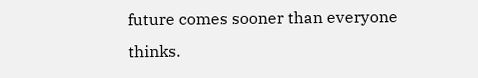future comes sooner than everyone thinks.